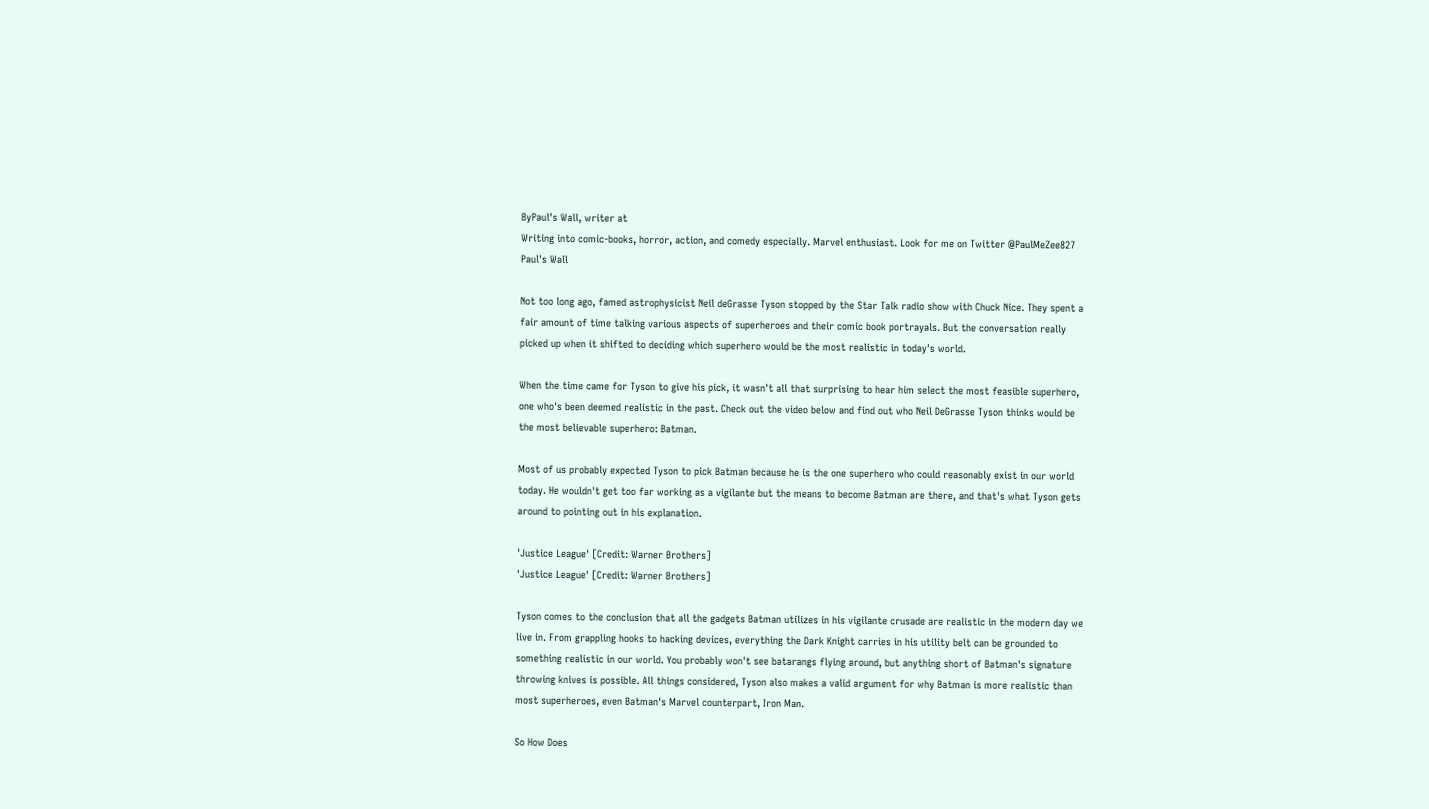ByPaul's Wall, writer at
Writing into comic-books, horror, action, and comedy especially. Marvel enthusiast. Look for me on Twitter @PaulMeZee827
Paul's Wall

Not too long ago, famed astrophysicist Neil deGrasse Tyson stopped by the Star Talk radio show with Chuck Nice. They spent a fair amount of time talking various aspects of superheroes and their comic book portrayals. But the conversation really picked up when it shifted to deciding which superhero would be the most realistic in today's world.

When the time came for Tyson to give his pick, it wasn't all that surprising to hear him select the most feasible superhero, one who's been deemed realistic in the past. Check out the video below and find out who Neil DeGrasse Tyson thinks would be the most believable superhero: Batman.

Most of us probably expected Tyson to pick Batman because he is the one superhero who could reasonably exist in our world today. He wouldn't get too far working as a vigilante but the means to become Batman are there, and that's what Tyson gets around to pointing out in his explanation.

'Justice League' [Credit: Warner Brothers]
'Justice League' [Credit: Warner Brothers]

Tyson comes to the conclusion that all the gadgets Batman utilizes in his vigilante crusade are realistic in the modern day we live in. From grappling hooks to hacking devices, everything the Dark Knight carries in his utility belt can be grounded to something realistic in our world. You probably won't see batarangs flying around, but anything short of Batman's signature throwing knives is possible. All things considered, Tyson also makes a valid argument for why Batman is more realistic than most superheroes, even Batman's Marvel counterpart, Iron Man.

So How Does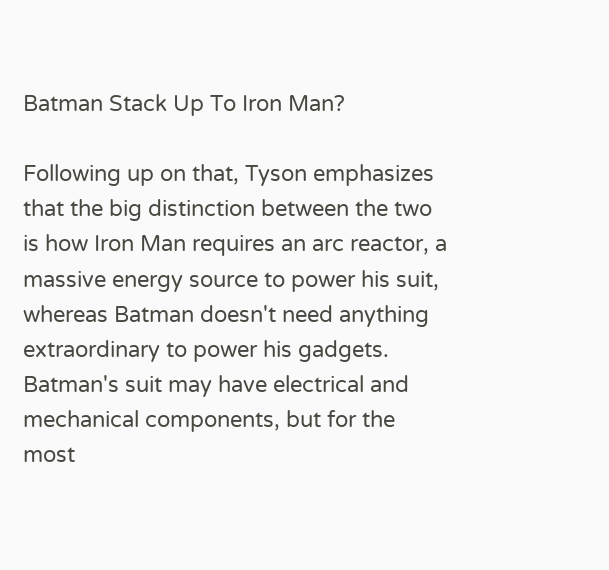Batman Stack Up To Iron Man?

Following up on that, Tyson emphasizes that the big distinction between the two is how Iron Man requires an arc reactor, a massive energy source to power his suit, whereas Batman doesn't need anything extraordinary to power his gadgets. Batman's suit may have electrical and mechanical components, but for the most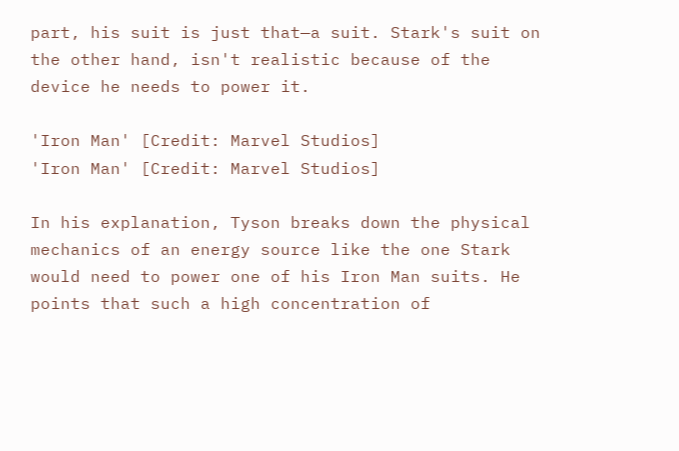part, his suit is just that—a suit. Stark's suit on the other hand, isn't realistic because of the device he needs to power it.

'Iron Man' [Credit: Marvel Studios]
'Iron Man' [Credit: Marvel Studios]

In his explanation, Tyson breaks down the physical mechanics of an energy source like the one Stark would need to power one of his Iron Man suits. He points that such a high concentration of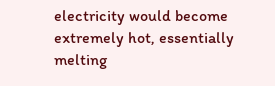electricity would become extremely hot, essentially melting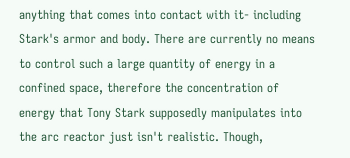anything that comes into contact with it- including Stark's armor and body. There are currently no means to control such a large quantity of energy in a confined space, therefore the concentration of energy that Tony Stark supposedly manipulates into the arc reactor just isn't realistic. Though,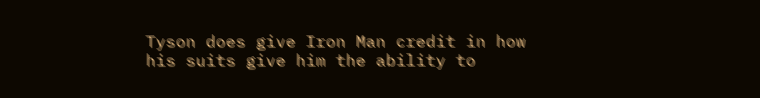Tyson does give Iron Man credit in how his suits give him the ability to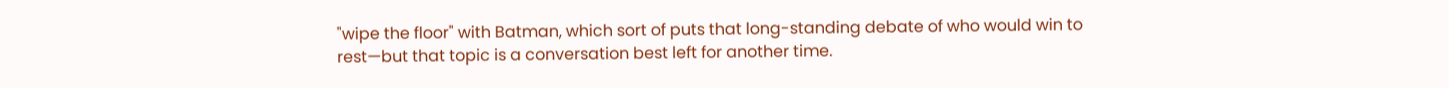"wipe the floor" with Batman, which sort of puts that long-standing debate of who would win to rest—but that topic is a conversation best left for another time.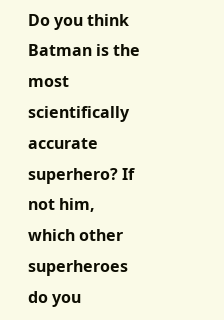Do you think Batman is the most scientifically accurate superhero? If not him, which other superheroes do you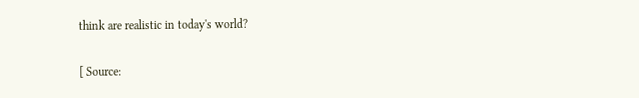think are realistic in today's world?

[ Source: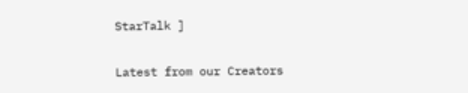StarTalk ]


Latest from our Creators